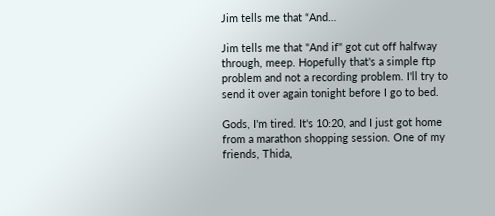Jim tells me that “And…

Jim tells me that "And if" got cut off halfway through, meep. Hopefully that's a simple ftp problem and not a recording problem. I'll try to send it over again tonight before I go to bed.

Gods, I'm tired. It's 10:20, and I just got home from a marathon shopping session. One of my friends, Thida,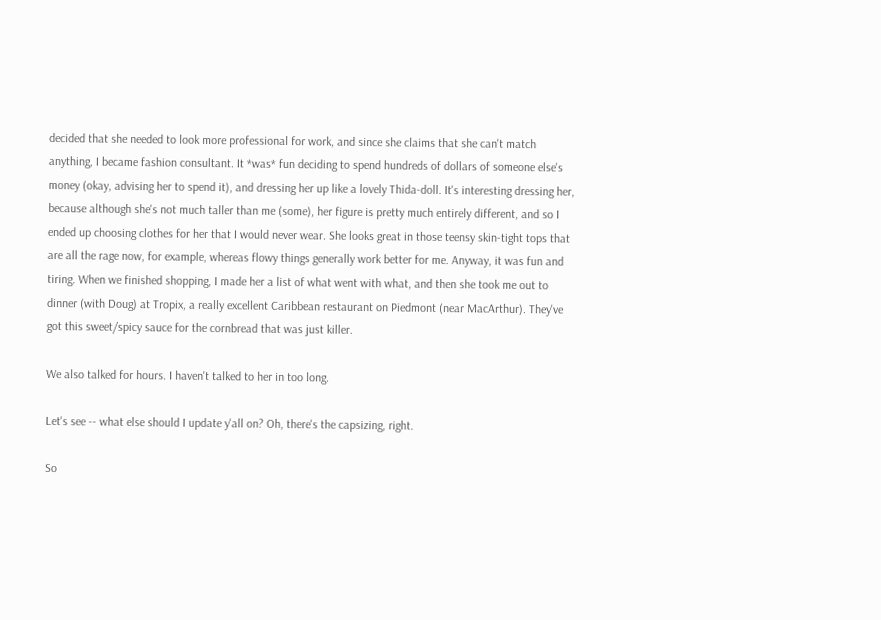decided that she needed to look more professional for work, and since she claims that she can't match anything, I became fashion consultant. It *was* fun deciding to spend hundreds of dollars of someone else's money (okay, advising her to spend it), and dressing her up like a lovely Thida-doll. It's interesting dressing her, because although she's not much taller than me (some), her figure is pretty much entirely different, and so I ended up choosing clothes for her that I would never wear. She looks great in those teensy skin-tight tops that are all the rage now, for example, whereas flowy things generally work better for me. Anyway, it was fun and tiring. When we finished shopping, I made her a list of what went with what, and then she took me out to dinner (with Doug) at Tropix, a really excellent Caribbean restaurant on Piedmont (near MacArthur). They've got this sweet/spicy sauce for the cornbread that was just killer.

We also talked for hours. I haven't talked to her in too long.

Let's see -- what else should I update y'all on? Oh, there's the capsizing, right.

So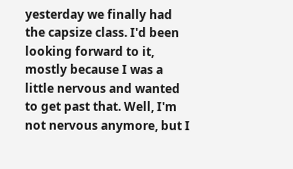yesterday we finally had the capsize class. I'd been looking forward to it, mostly because I was a little nervous and wanted to get past that. Well, I'm not nervous anymore, but I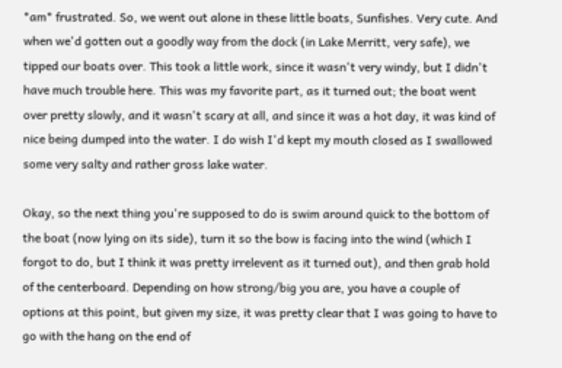*am* frustrated. So, we went out alone in these little boats, Sunfishes. Very cute. And when we'd gotten out a goodly way from the dock (in Lake Merritt, very safe), we tipped our boats over. This took a little work, since it wasn't very windy, but I didn't have much trouble here. This was my favorite part, as it turned out; the boat went over pretty slowly, and it wasn't scary at all, and since it was a hot day, it was kind of nice being dumped into the water. I do wish I'd kept my mouth closed as I swallowed some very salty and rather gross lake water.

Okay, so the next thing you're supposed to do is swim around quick to the bottom of the boat (now lying on its side), turn it so the bow is facing into the wind (which I forgot to do, but I think it was pretty irrelevent as it turned out), and then grab hold of the centerboard. Depending on how strong/big you are, you have a couple of options at this point, but given my size, it was pretty clear that I was going to have to go with the hang on the end of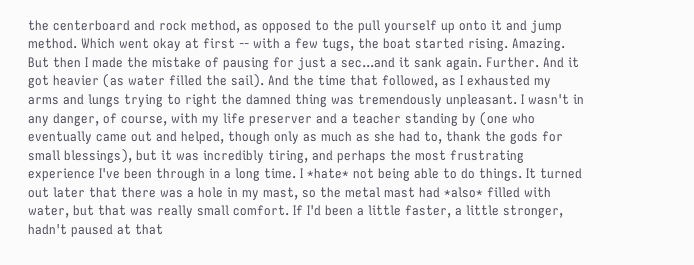the centerboard and rock method, as opposed to the pull yourself up onto it and jump method. Which went okay at first -- with a few tugs, the boat started rising. Amazing. But then I made the mistake of pausing for just a sec...and it sank again. Further. And it got heavier (as water filled the sail). And the time that followed, as I exhausted my arms and lungs trying to right the damned thing was tremendously unpleasant. I wasn't in any danger, of course, with my life preserver and a teacher standing by (one who eventually came out and helped, though only as much as she had to, thank the gods for small blessings), but it was incredibly tiring, and perhaps the most frustrating experience I've been through in a long time. I *hate* not being able to do things. It turned out later that there was a hole in my mast, so the metal mast had *also* filled with water, but that was really small comfort. If I'd been a little faster, a little stronger, hadn't paused at that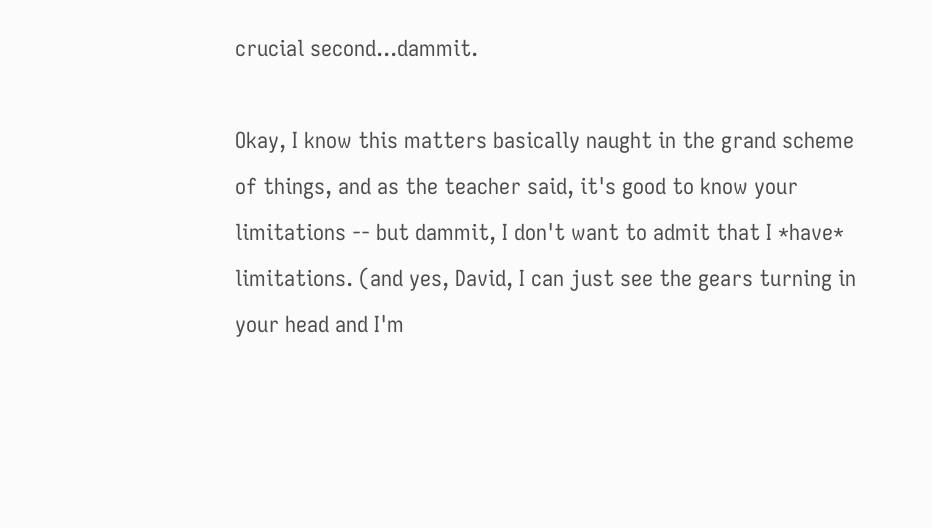crucial second...dammit.

Okay, I know this matters basically naught in the grand scheme of things, and as the teacher said, it's good to know your limitations -- but dammit, I don't want to admit that I *have* limitations. (and yes, David, I can just see the gears turning in your head and I'm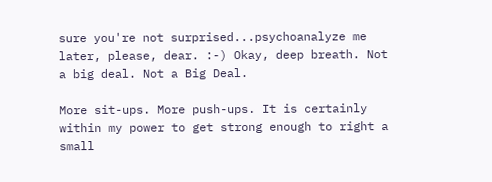sure you're not surprised...psychoanalyze me later, please, dear. :-) Okay, deep breath. Not a big deal. Not a Big Deal.

More sit-ups. More push-ups. It is certainly within my power to get strong enough to right a small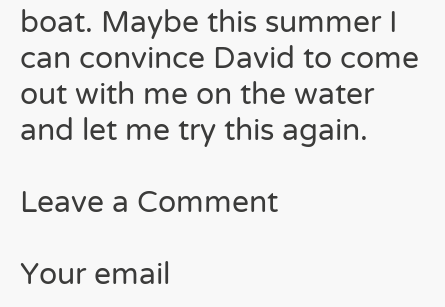boat. Maybe this summer I can convince David to come out with me on the water and let me try this again.

Leave a Comment

Your email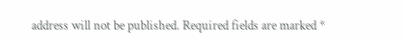address will not be published. Required fields are marked *